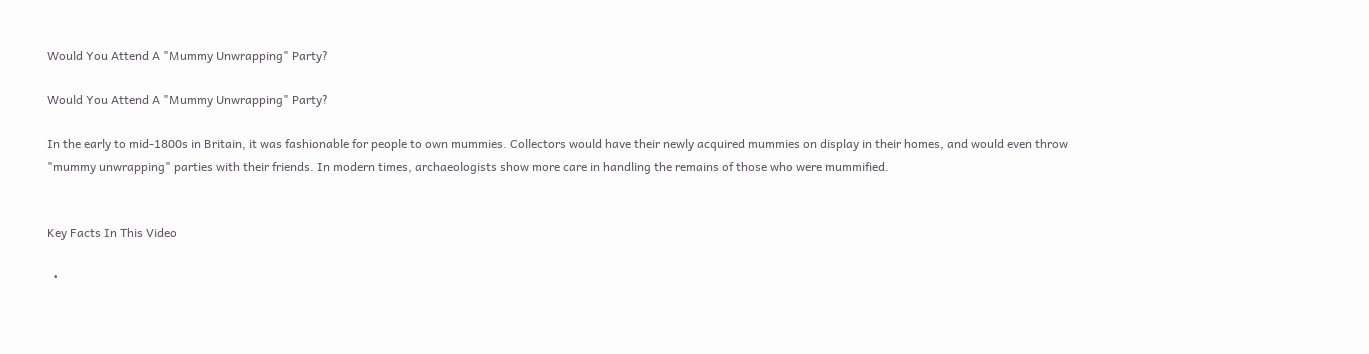Would You Attend A "Mummy Unwrapping" Party?

Would You Attend A "Mummy Unwrapping" Party?

In the early to mid-1800s in Britain, it was fashionable for people to own mummies. Collectors would have their newly acquired mummies on display in their homes, and would even throw "mummy unwrapping" parties with their friends. In modern times, archaeologists show more care in handling the remains of those who were mummified.


Key Facts In This Video

  •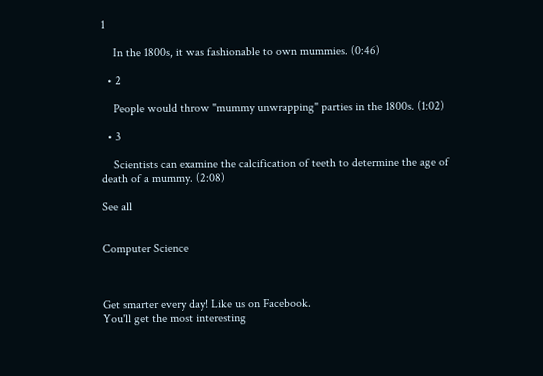1

    In the 1800s, it was fashionable to own mummies. (0:46)

  • 2

    People would throw "mummy unwrapping" parties in the 1800s. (1:02)

  • 3

    Scientists can examine the calcification of teeth to determine the age of death of a mummy. (2:08)

See all


Computer Science



Get smarter every day! Like us on Facebook.
You'll get the most interesting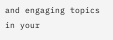and engaging topics in your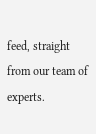feed, straight from our team of experts.